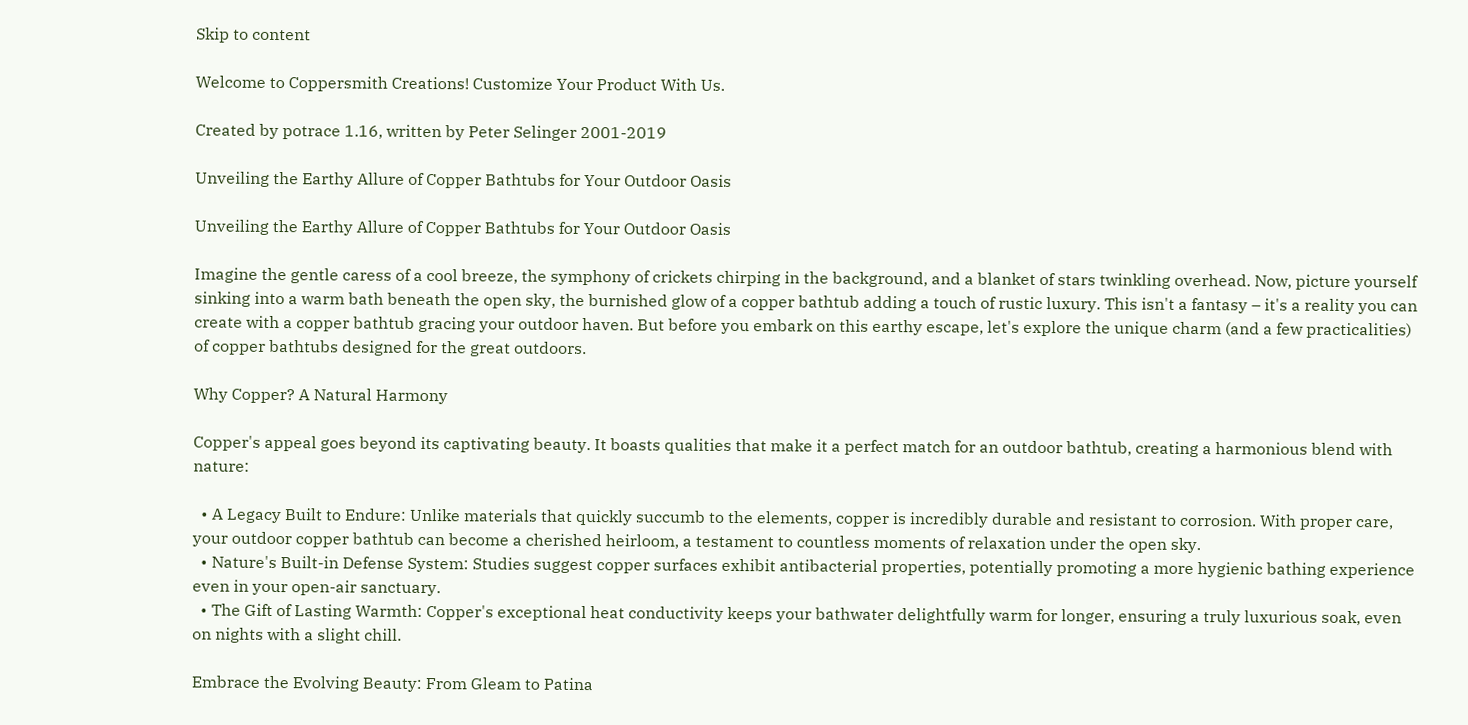Skip to content

Welcome to Coppersmith Creations! Customize Your Product With Us.

Created by potrace 1.16, written by Peter Selinger 2001-2019

Unveiling the Earthy Allure of Copper Bathtubs for Your Outdoor Oasis

Unveiling the Earthy Allure of Copper Bathtubs for Your Outdoor Oasis

Imagine the gentle caress of a cool breeze, the symphony of crickets chirping in the background, and a blanket of stars twinkling overhead. Now, picture yourself sinking into a warm bath beneath the open sky, the burnished glow of a copper bathtub adding a touch of rustic luxury. This isn't a fantasy – it's a reality you can create with a copper bathtub gracing your outdoor haven. But before you embark on this earthy escape, let's explore the unique charm (and a few practicalities) of copper bathtubs designed for the great outdoors.

Why Copper? A Natural Harmony

Copper's appeal goes beyond its captivating beauty. It boasts qualities that make it a perfect match for an outdoor bathtub, creating a harmonious blend with nature:

  • A Legacy Built to Endure: Unlike materials that quickly succumb to the elements, copper is incredibly durable and resistant to corrosion. With proper care, your outdoor copper bathtub can become a cherished heirloom, a testament to countless moments of relaxation under the open sky.
  • Nature's Built-in Defense System: Studies suggest copper surfaces exhibit antibacterial properties, potentially promoting a more hygienic bathing experience even in your open-air sanctuary.
  • The Gift of Lasting Warmth: Copper's exceptional heat conductivity keeps your bathwater delightfully warm for longer, ensuring a truly luxurious soak, even on nights with a slight chill.

Embrace the Evolving Beauty: From Gleam to Patina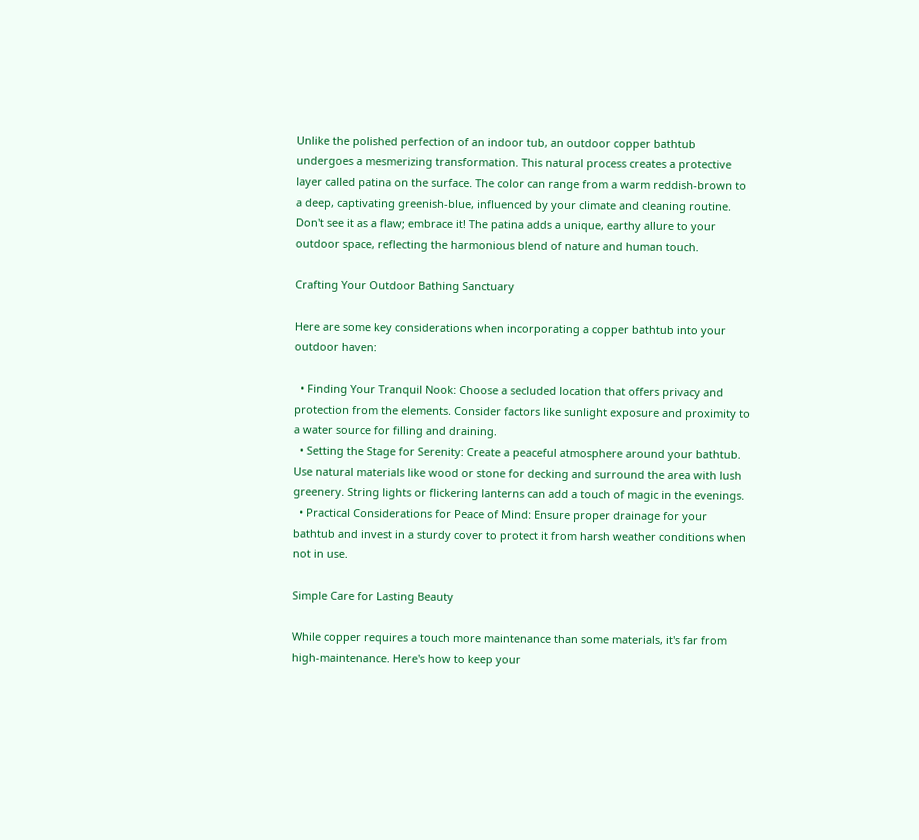Unlike the polished perfection of an indoor tub, an outdoor copper bathtub undergoes a mesmerizing transformation. This natural process creates a protective layer called patina on the surface. The color can range from a warm reddish-brown to a deep, captivating greenish-blue, influenced by your climate and cleaning routine. Don't see it as a flaw; embrace it! The patina adds a unique, earthy allure to your outdoor space, reflecting the harmonious blend of nature and human touch.

Crafting Your Outdoor Bathing Sanctuary

Here are some key considerations when incorporating a copper bathtub into your outdoor haven:

  • Finding Your Tranquil Nook: Choose a secluded location that offers privacy and protection from the elements. Consider factors like sunlight exposure and proximity to a water source for filling and draining.
  • Setting the Stage for Serenity: Create a peaceful atmosphere around your bathtub. Use natural materials like wood or stone for decking and surround the area with lush greenery. String lights or flickering lanterns can add a touch of magic in the evenings.
  • Practical Considerations for Peace of Mind: Ensure proper drainage for your bathtub and invest in a sturdy cover to protect it from harsh weather conditions when not in use.

Simple Care for Lasting Beauty

While copper requires a touch more maintenance than some materials, it's far from high-maintenance. Here's how to keep your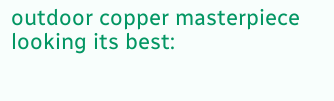outdoor copper masterpiece looking its best: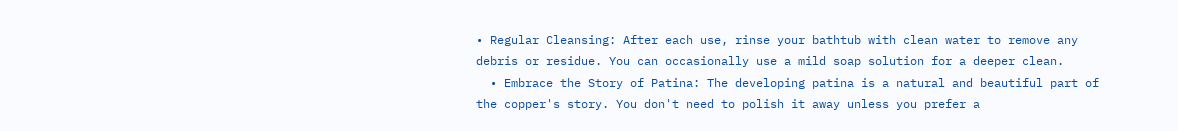• Regular Cleansing: After each use, rinse your bathtub with clean water to remove any debris or residue. You can occasionally use a mild soap solution for a deeper clean.
  • Embrace the Story of Patina: The developing patina is a natural and beautiful part of the copper's story. You don't need to polish it away unless you prefer a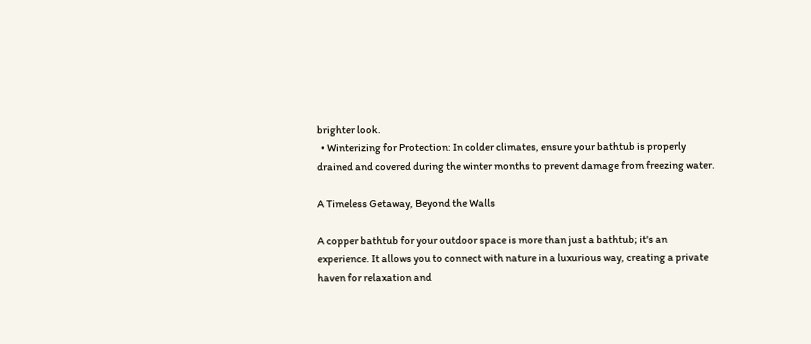brighter look.
  • Winterizing for Protection: In colder climates, ensure your bathtub is properly drained and covered during the winter months to prevent damage from freezing water.

A Timeless Getaway, Beyond the Walls

A copper bathtub for your outdoor space is more than just a bathtub; it's an experience. It allows you to connect with nature in a luxurious way, creating a private haven for relaxation and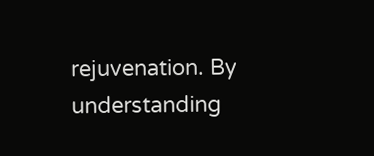rejuvenation. By understanding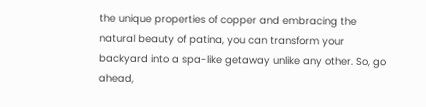the unique properties of copper and embracing the natural beauty of patina, you can transform your backyard into a spa-like getaway unlike any other. So, go ahead,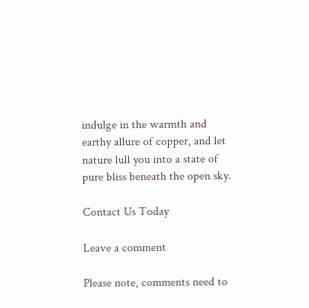indulge in the warmth and earthy allure of copper, and let nature lull you into a state of pure bliss beneath the open sky.

Contact Us Today

Leave a comment

Please note, comments need to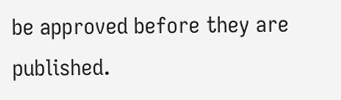be approved before they are published.